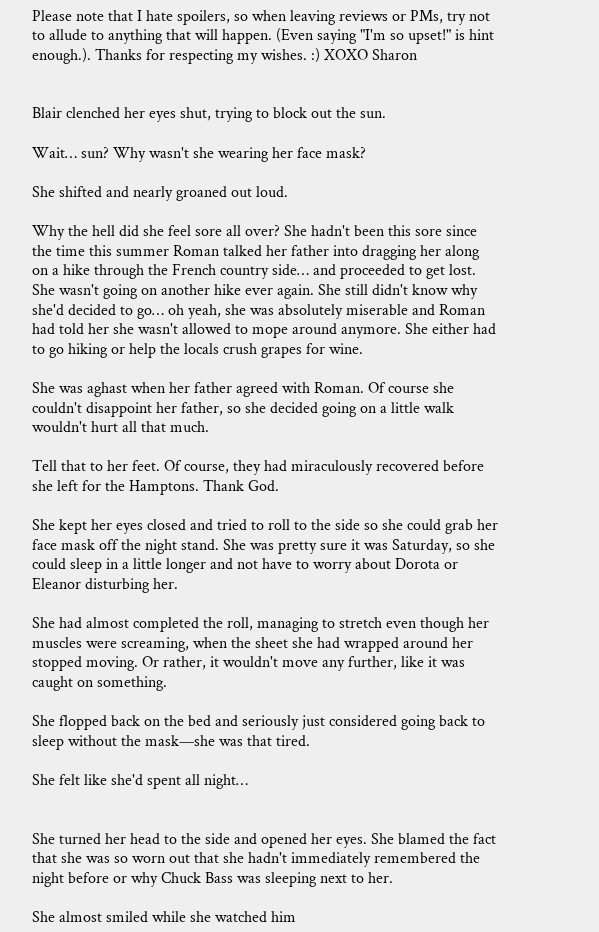Please note that I hate spoilers, so when leaving reviews or PMs, try not to allude to anything that will happen. (Even saying "I'm so upset!" is hint enough.). Thanks for respecting my wishes. :) XOXO Sharon


Blair clenched her eyes shut, trying to block out the sun.

Wait… sun? Why wasn't she wearing her face mask?

She shifted and nearly groaned out loud.

Why the hell did she feel sore all over? She hadn't been this sore since the time this summer Roman talked her father into dragging her along on a hike through the French country side… and proceeded to get lost. She wasn't going on another hike ever again. She still didn't know why she'd decided to go… oh yeah, she was absolutely miserable and Roman had told her she wasn't allowed to mope around anymore. She either had to go hiking or help the locals crush grapes for wine.

She was aghast when her father agreed with Roman. Of course she couldn't disappoint her father, so she decided going on a little walk wouldn't hurt all that much.

Tell that to her feet. Of course, they had miraculously recovered before she left for the Hamptons. Thank God.

She kept her eyes closed and tried to roll to the side so she could grab her face mask off the night stand. She was pretty sure it was Saturday, so she could sleep in a little longer and not have to worry about Dorota or Eleanor disturbing her.

She had almost completed the roll, managing to stretch even though her muscles were screaming, when the sheet she had wrapped around her stopped moving. Or rather, it wouldn't move any further, like it was caught on something.

She flopped back on the bed and seriously just considered going back to sleep without the mask—she was that tired.

She felt like she'd spent all night…


She turned her head to the side and opened her eyes. She blamed the fact that she was so worn out that she hadn't immediately remembered the night before or why Chuck Bass was sleeping next to her.

She almost smiled while she watched him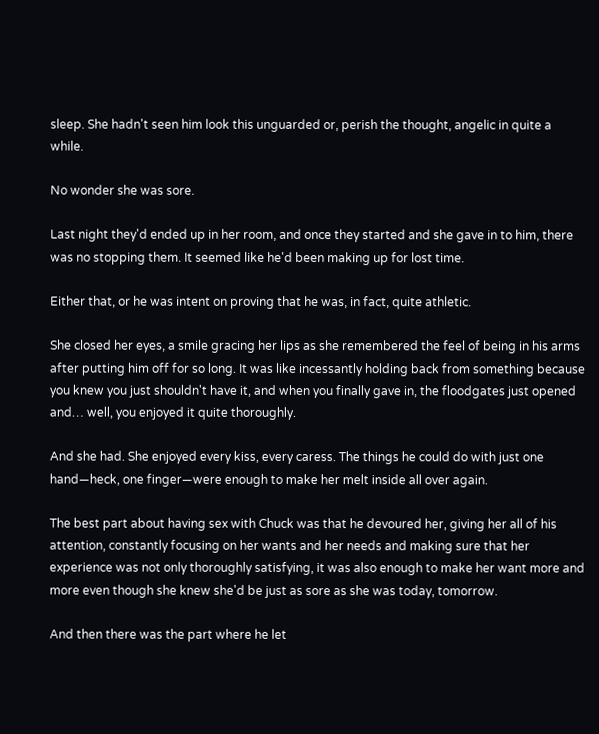sleep. She hadn't seen him look this unguarded or, perish the thought, angelic in quite a while.

No wonder she was sore.

Last night they'd ended up in her room, and once they started and she gave in to him, there was no stopping them. It seemed like he'd been making up for lost time.

Either that, or he was intent on proving that he was, in fact, quite athletic.

She closed her eyes, a smile gracing her lips as she remembered the feel of being in his arms after putting him off for so long. It was like incessantly holding back from something because you knew you just shouldn't have it, and when you finally gave in, the floodgates just opened and… well, you enjoyed it quite thoroughly.

And she had. She enjoyed every kiss, every caress. The things he could do with just one hand—heck, one finger—were enough to make her melt inside all over again.

The best part about having sex with Chuck was that he devoured her, giving her all of his attention, constantly focusing on her wants and her needs and making sure that her experience was not only thoroughly satisfying, it was also enough to make her want more and more even though she knew she'd be just as sore as she was today, tomorrow.

And then there was the part where he let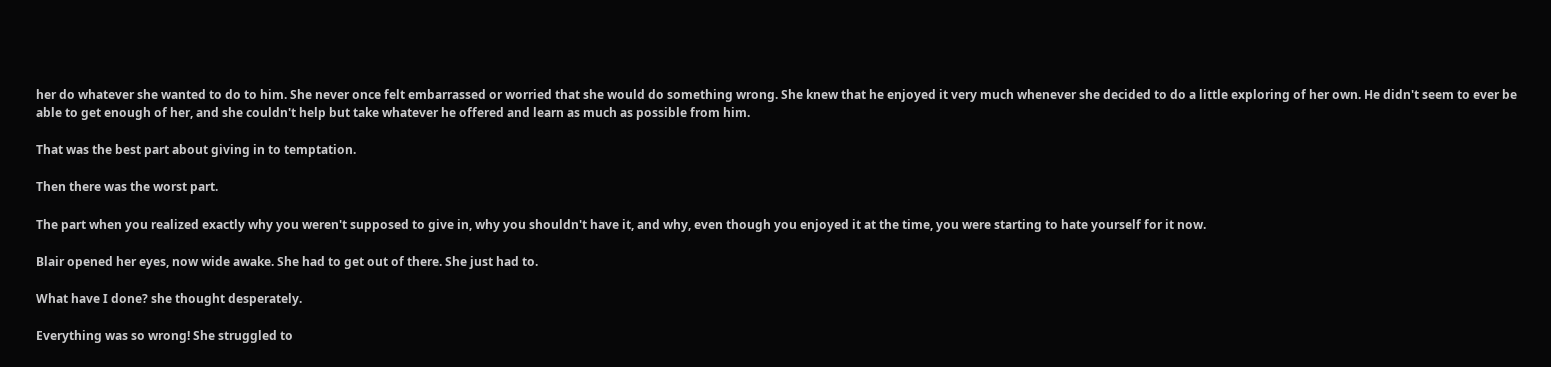her do whatever she wanted to do to him. She never once felt embarrassed or worried that she would do something wrong. She knew that he enjoyed it very much whenever she decided to do a little exploring of her own. He didn't seem to ever be able to get enough of her, and she couldn't help but take whatever he offered and learn as much as possible from him.

That was the best part about giving in to temptation.

Then there was the worst part.

The part when you realized exactly why you weren't supposed to give in, why you shouldn't have it, and why, even though you enjoyed it at the time, you were starting to hate yourself for it now.

Blair opened her eyes, now wide awake. She had to get out of there. She just had to.

What have I done? she thought desperately.

Everything was so wrong! She struggled to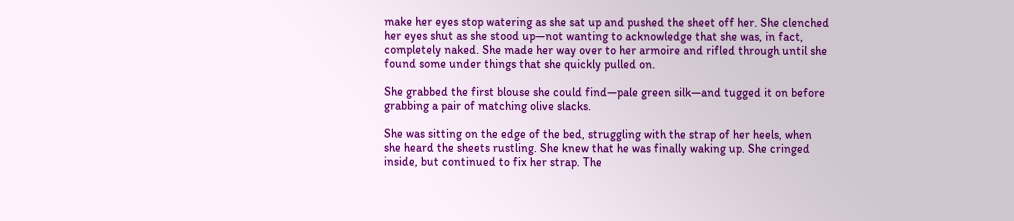make her eyes stop watering as she sat up and pushed the sheet off her. She clenched her eyes shut as she stood up—not wanting to acknowledge that she was, in fact, completely naked. She made her way over to her armoire and rifled through until she found some under things that she quickly pulled on.

She grabbed the first blouse she could find—pale green silk—and tugged it on before grabbing a pair of matching olive slacks.

She was sitting on the edge of the bed, struggling with the strap of her heels, when she heard the sheets rustling. She knew that he was finally waking up. She cringed inside, but continued to fix her strap. The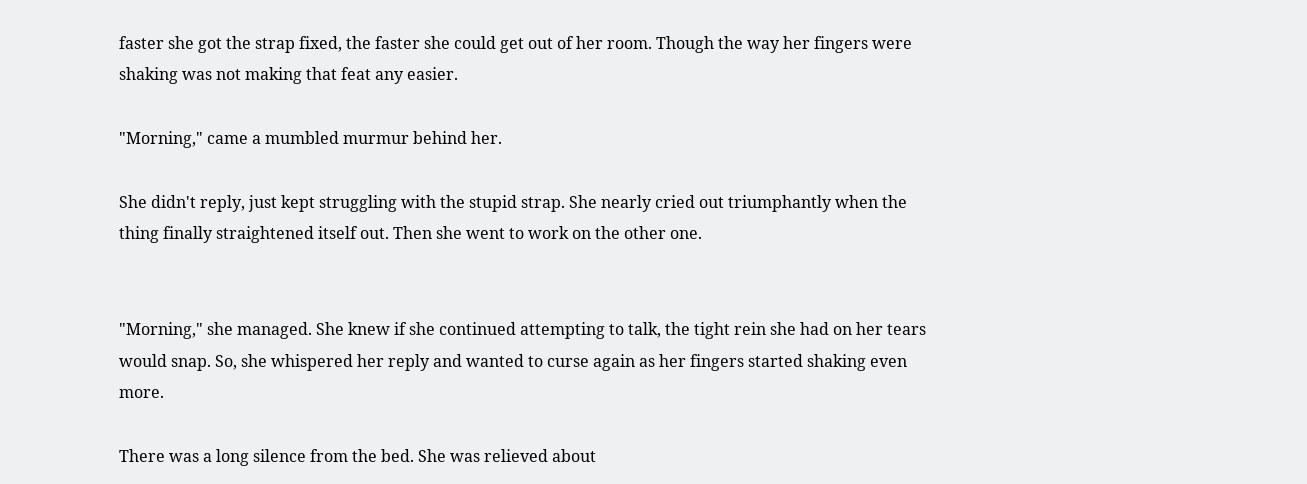faster she got the strap fixed, the faster she could get out of her room. Though the way her fingers were shaking was not making that feat any easier.

"Morning," came a mumbled murmur behind her.

She didn't reply, just kept struggling with the stupid strap. She nearly cried out triumphantly when the thing finally straightened itself out. Then she went to work on the other one.


"Morning," she managed. She knew if she continued attempting to talk, the tight rein she had on her tears would snap. So, she whispered her reply and wanted to curse again as her fingers started shaking even more.

There was a long silence from the bed. She was relieved about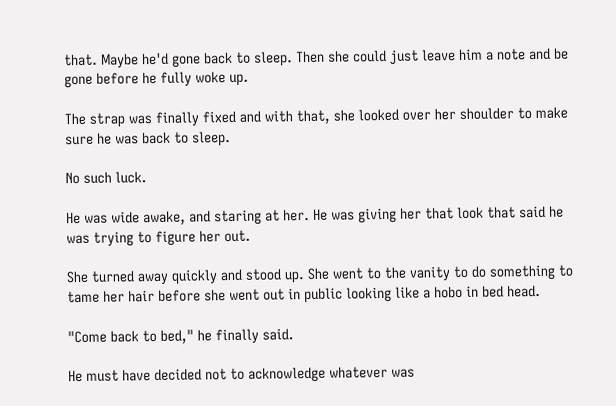that. Maybe he'd gone back to sleep. Then she could just leave him a note and be gone before he fully woke up.

The strap was finally fixed and with that, she looked over her shoulder to make sure he was back to sleep.

No such luck.

He was wide awake, and staring at her. He was giving her that look that said he was trying to figure her out.

She turned away quickly and stood up. She went to the vanity to do something to tame her hair before she went out in public looking like a hobo in bed head.

"Come back to bed," he finally said.

He must have decided not to acknowledge whatever was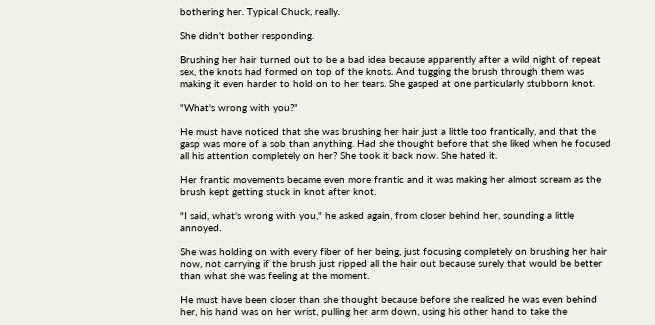bothering her. Typical Chuck, really.

She didn't bother responding.

Brushing her hair turned out to be a bad idea because apparently after a wild night of repeat sex, the knots had formed on top of the knots. And tugging the brush through them was making it even harder to hold on to her tears. She gasped at one particularly stubborn knot.

"What's wrong with you?"

He must have noticed that she was brushing her hair just a little too frantically, and that the gasp was more of a sob than anything. Had she thought before that she liked when he focused all his attention completely on her? She took it back now. She hated it.

Her frantic movements became even more frantic and it was making her almost scream as the brush kept getting stuck in knot after knot.

"I said, what's wrong with you," he asked again, from closer behind her, sounding a little annoyed.

She was holding on with every fiber of her being, just focusing completely on brushing her hair now, not carrying if the brush just ripped all the hair out because surely that would be better than what she was feeling at the moment.

He must have been closer than she thought because before she realized he was even behind her, his hand was on her wrist, pulling her arm down, using his other hand to take the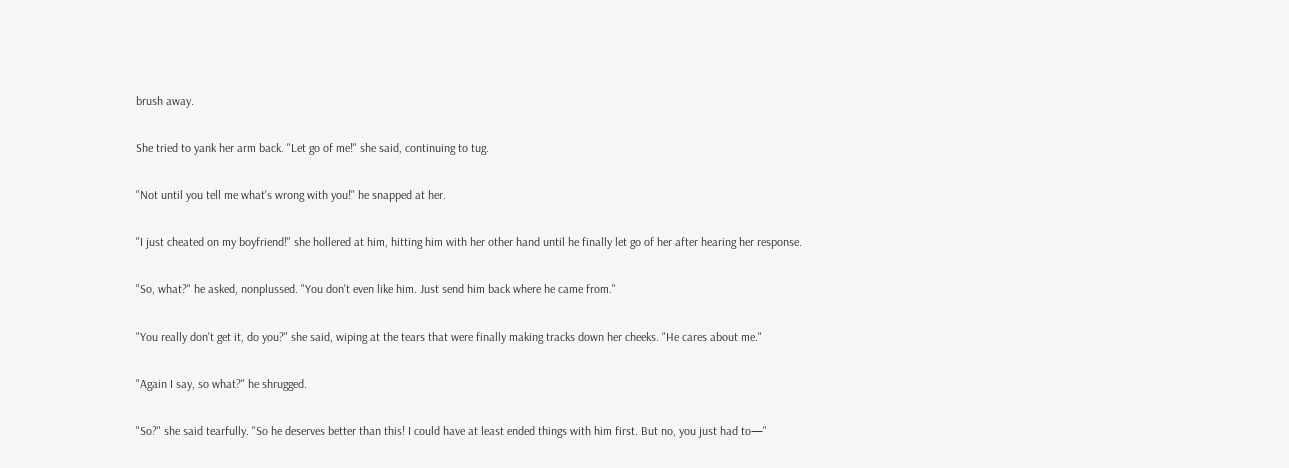brush away.

She tried to yank her arm back. "Let go of me!" she said, continuing to tug.

"Not until you tell me what's wrong with you!" he snapped at her.

"I just cheated on my boyfriend!" she hollered at him, hitting him with her other hand until he finally let go of her after hearing her response.

"So, what?" he asked, nonplussed. "You don't even like him. Just send him back where he came from."

"You really don't get it, do you?" she said, wiping at the tears that were finally making tracks down her cheeks. "He cares about me."

"Again I say, so what?" he shrugged.

"So?" she said tearfully. "So he deserves better than this! I could have at least ended things with him first. But no, you just had to—"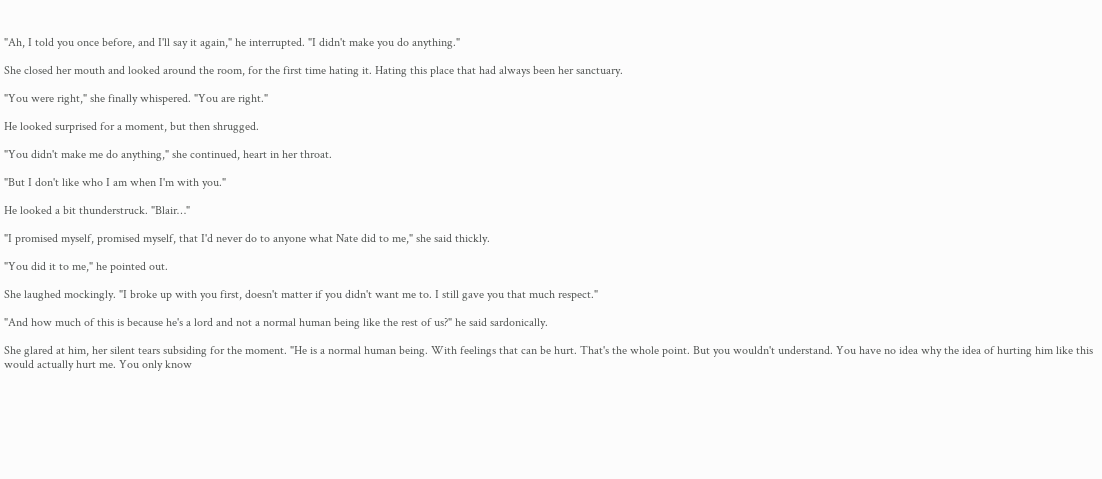"Ah, I told you once before, and I'll say it again," he interrupted. "I didn't make you do anything."

She closed her mouth and looked around the room, for the first time hating it. Hating this place that had always been her sanctuary.

"You were right," she finally whispered. "You are right."

He looked surprised for a moment, but then shrugged.

"You didn't make me do anything," she continued, heart in her throat.

"But I don't like who I am when I'm with you."

He looked a bit thunderstruck. "Blair…"

"I promised myself, promised myself, that I'd never do to anyone what Nate did to me," she said thickly.

"You did it to me," he pointed out.

She laughed mockingly. "I broke up with you first, doesn't matter if you didn't want me to. I still gave you that much respect."

"And how much of this is because he's a lord and not a normal human being like the rest of us?" he said sardonically.

She glared at him, her silent tears subsiding for the moment. "He is a normal human being. With feelings that can be hurt. That's the whole point. But you wouldn't understand. You have no idea why the idea of hurting him like this would actually hurt me. You only know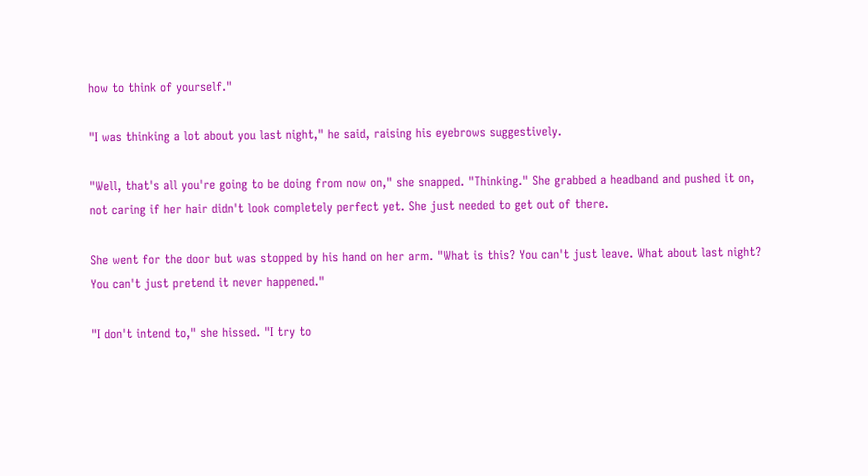how to think of yourself."

"I was thinking a lot about you last night," he said, raising his eyebrows suggestively.

"Well, that's all you're going to be doing from now on," she snapped. "Thinking." She grabbed a headband and pushed it on, not caring if her hair didn't look completely perfect yet. She just needed to get out of there.

She went for the door but was stopped by his hand on her arm. "What is this? You can't just leave. What about last night? You can't just pretend it never happened."

"I don't intend to," she hissed. "I try to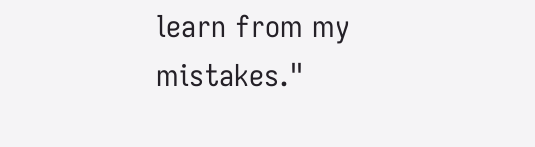learn from my mistakes."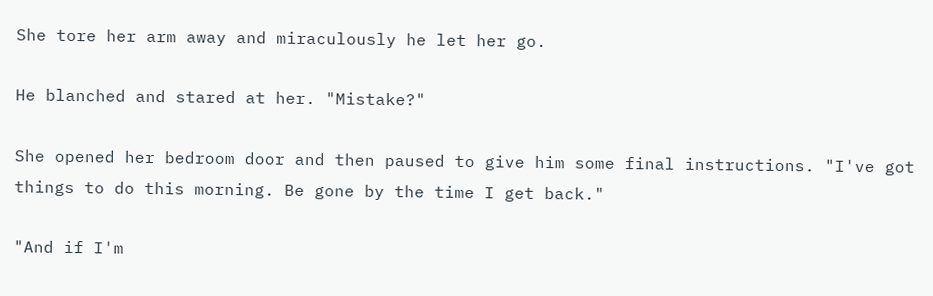She tore her arm away and miraculously he let her go.

He blanched and stared at her. "Mistake?"

She opened her bedroom door and then paused to give him some final instructions. "I've got things to do this morning. Be gone by the time I get back."

"And if I'm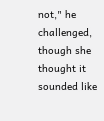not," he challenged, though she thought it sounded like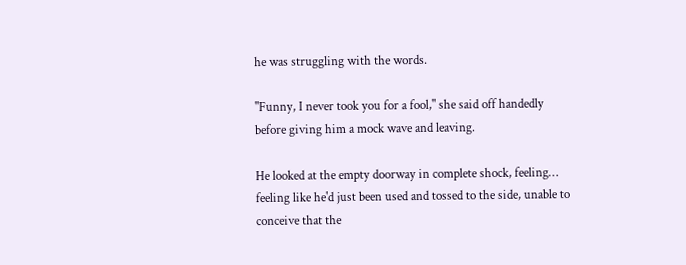he was struggling with the words.

"Funny, I never took you for a fool," she said off handedly before giving him a mock wave and leaving.

He looked at the empty doorway in complete shock, feeling… feeling like he'd just been used and tossed to the side, unable to conceive that the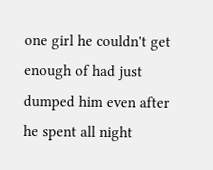one girl he couldn't get enough of had just dumped him even after he spent all night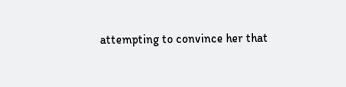attempting to convince her that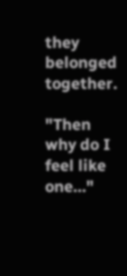they belonged together.

"Then why do I feel like one…"